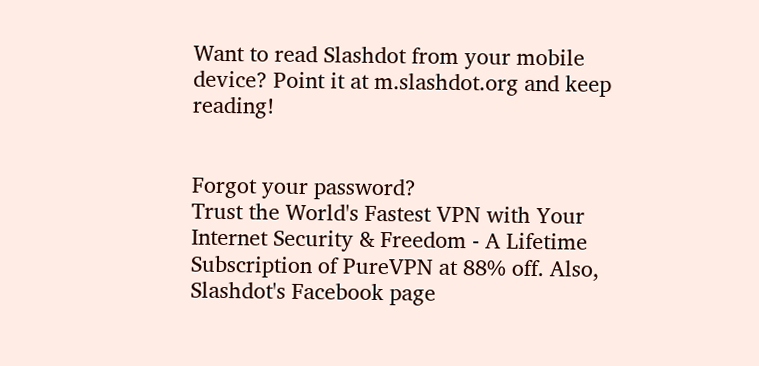Want to read Slashdot from your mobile device? Point it at m.slashdot.org and keep reading!


Forgot your password?
Trust the World's Fastest VPN with Your Internet Security & Freedom - A Lifetime Subscription of PureVPN at 88% off. Also, Slashdot's Facebook page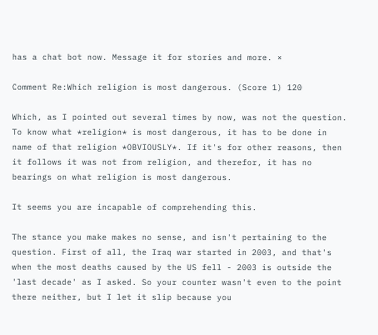has a chat bot now. Message it for stories and more. ×

Comment Re:Which religion is most dangerous. (Score 1) 120

Which, as I pointed out several times by now, was not the question. To know what *religion* is most dangerous, it has to be done in name of that religion *OBVIOUSLY*. If it's for other reasons, then it follows it was not from religion, and therefor, it has no bearings on what religion is most dangerous.

It seems you are incapable of comprehending this.

The stance you make makes no sense, and isn't pertaining to the question. First of all, the Iraq war started in 2003, and that's when the most deaths caused by the US fell - 2003 is outside the 'last decade' as I asked. So your counter wasn't even to the point there neither, but I let it slip because you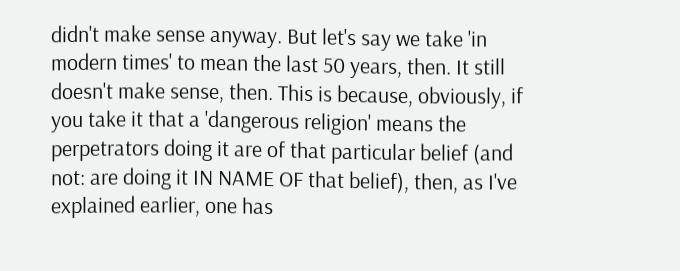didn't make sense anyway. But let's say we take 'in modern times' to mean the last 50 years, then. It still doesn't make sense, then. This is because, obviously, if you take it that a 'dangerous religion' means the perpetrators doing it are of that particular belief (and not: are doing it IN NAME OF that belief), then, as I've explained earlier, one has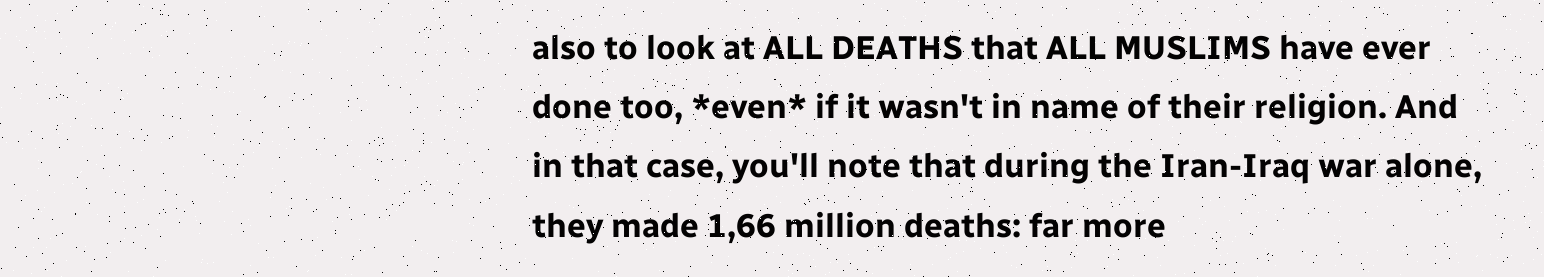also to look at ALL DEATHS that ALL MUSLIMS have ever done too, *even* if it wasn't in name of their religion. And in that case, you'll note that during the Iran-Iraq war alone, they made 1,66 million deaths: far more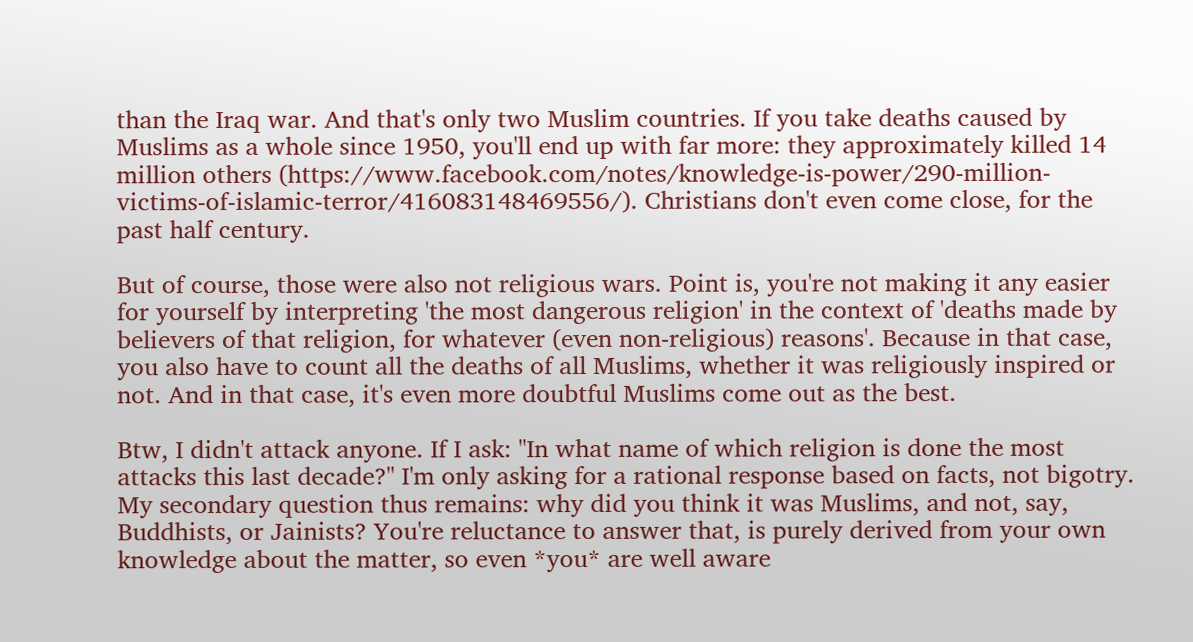than the Iraq war. And that's only two Muslim countries. If you take deaths caused by Muslims as a whole since 1950, you'll end up with far more: they approximately killed 14 million others (https://www.facebook.com/notes/knowledge-is-power/290-million-victims-of-islamic-terror/416083148469556/). Christians don't even come close, for the past half century.

But of course, those were also not religious wars. Point is, you're not making it any easier for yourself by interpreting 'the most dangerous religion' in the context of 'deaths made by believers of that religion, for whatever (even non-religious) reasons'. Because in that case, you also have to count all the deaths of all Muslims, whether it was religiously inspired or not. And in that case, it's even more doubtful Muslims come out as the best.

Btw, I didn't attack anyone. If I ask: "In what name of which religion is done the most attacks this last decade?" I'm only asking for a rational response based on facts, not bigotry. My secondary question thus remains: why did you think it was Muslims, and not, say, Buddhists, or Jainists? You're reluctance to answer that, is purely derived from your own knowledge about the matter, so even *you* are well aware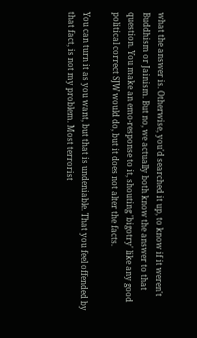what the answer is. Otherwise, you'd searched it up, to know if it weren't Buddhism or Jainism. But no, we actually both know the answer to that question. You make an emo-response to it, shouting 'bigotry' like any good political correct SJW would do, but it does not alter the facts.

You can turn it as you want, but that is undeniable. That you feel offended by that fact, is not my problem. Most terrorist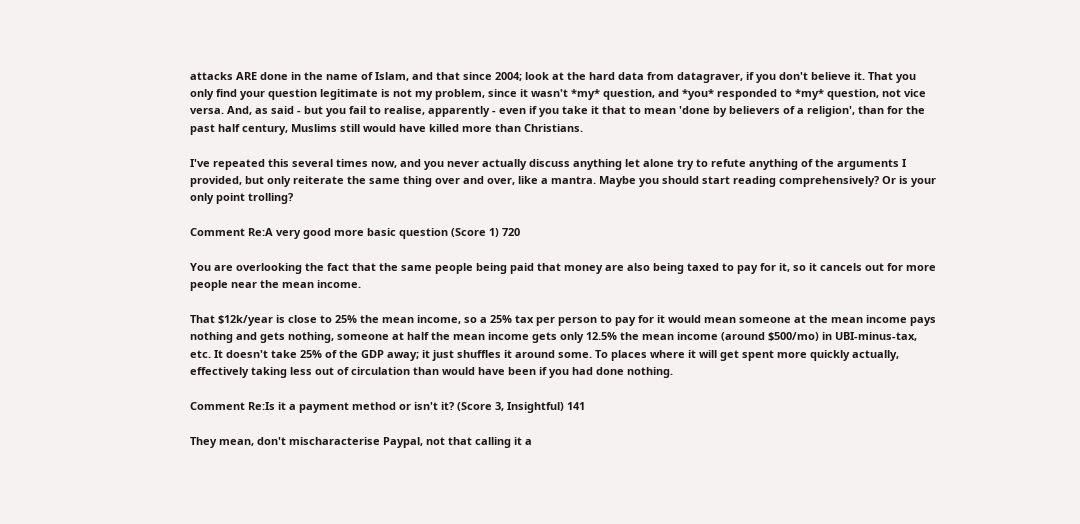attacks ARE done in the name of Islam, and that since 2004; look at the hard data from datagraver, if you don't believe it. That you only find your question legitimate is not my problem, since it wasn't *my* question, and *you* responded to *my* question, not vice versa. And, as said - but you fail to realise, apparently - even if you take it that to mean 'done by believers of a religion', than for the past half century, Muslims still would have killed more than Christians.

I've repeated this several times now, and you never actually discuss anything let alone try to refute anything of the arguments I provided, but only reiterate the same thing over and over, like a mantra. Maybe you should start reading comprehensively? Or is your only point trolling?

Comment Re:A very good more basic question (Score 1) 720

You are overlooking the fact that the same people being paid that money are also being taxed to pay for it, so it cancels out for more people near the mean income.

That $12k/year is close to 25% the mean income, so a 25% tax per person to pay for it would mean someone at the mean income pays nothing and gets nothing, someone at half the mean income gets only 12.5% the mean income (around $500/mo) in UBI-minus-tax, etc. It doesn't take 25% of the GDP away; it just shuffles it around some. To places where it will get spent more quickly actually, effectively taking less out of circulation than would have been if you had done nothing.

Comment Re:Is it a payment method or isn't it? (Score 3, Insightful) 141

They mean, don't mischaracterise Paypal, not that calling it a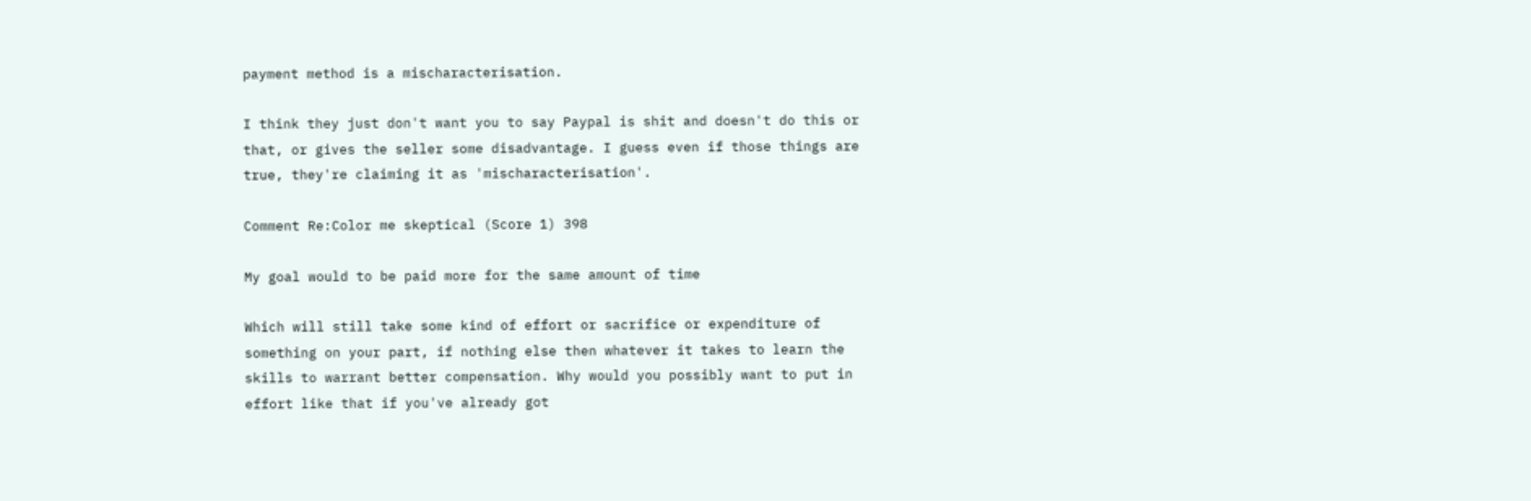payment method is a mischaracterisation.

I think they just don't want you to say Paypal is shit and doesn't do this or that, or gives the seller some disadvantage. I guess even if those things are true, they're claiming it as 'mischaracterisation'.

Comment Re:Color me skeptical (Score 1) 398

My goal would to be paid more for the same amount of time

Which will still take some kind of effort or sacrifice or expenditure of something on your part, if nothing else then whatever it takes to learn the skills to warrant better compensation. Why would you possibly want to put in effort like that if you've already got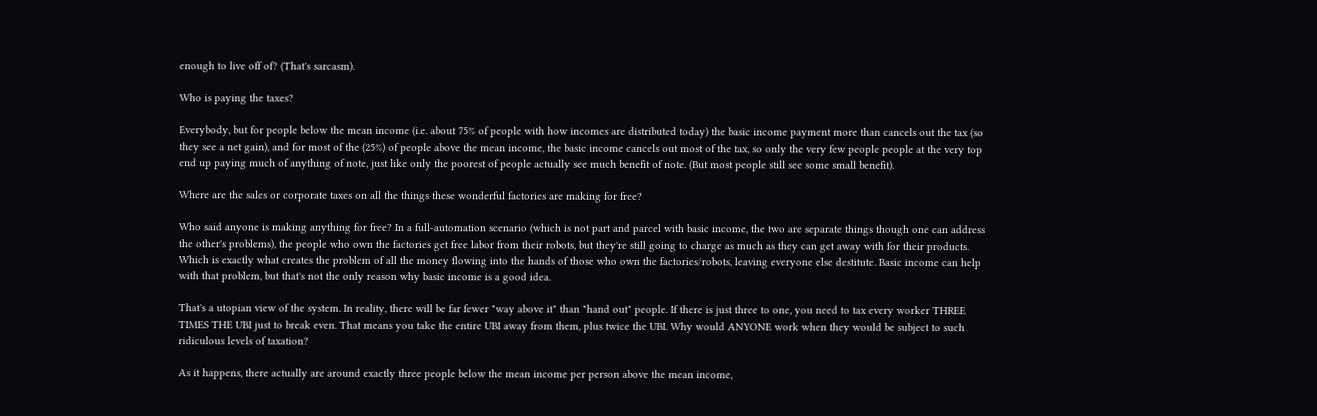enough to live off of? (That's sarcasm).

Who is paying the taxes?

Everybody, but for people below the mean income (i.e. about 75% of people with how incomes are distributed today) the basic income payment more than cancels out the tax (so they see a net gain), and for most of the (25%) of people above the mean income, the basic income cancels out most of the tax, so only the very few people people at the very top end up paying much of anything of note, just like only the poorest of people actually see much benefit of note. (But most people still see some small benefit).

Where are the sales or corporate taxes on all the things these wonderful factories are making for free?

Who said anyone is making anything for free? In a full-automation scenario (which is not part and parcel with basic income, the two are separate things though one can address the other's problems), the people who own the factories get free labor from their robots, but they're still going to charge as much as they can get away with for their products. Which is exactly what creates the problem of all the money flowing into the hands of those who own the factories/robots, leaving everyone else destitute. Basic income can help with that problem, but that's not the only reason why basic income is a good idea.

That's a utopian view of the system. In reality, there will be far fewer "way above it" than "hand out" people. If there is just three to one, you need to tax every worker THREE TIMES THE UBI just to break even. That means you take the entire UBI away from them, plus twice the UBI. Why would ANYONE work when they would be subject to such ridiculous levels of taxation?

As it happens, there actually are around exactly three people below the mean income per person above the mean income,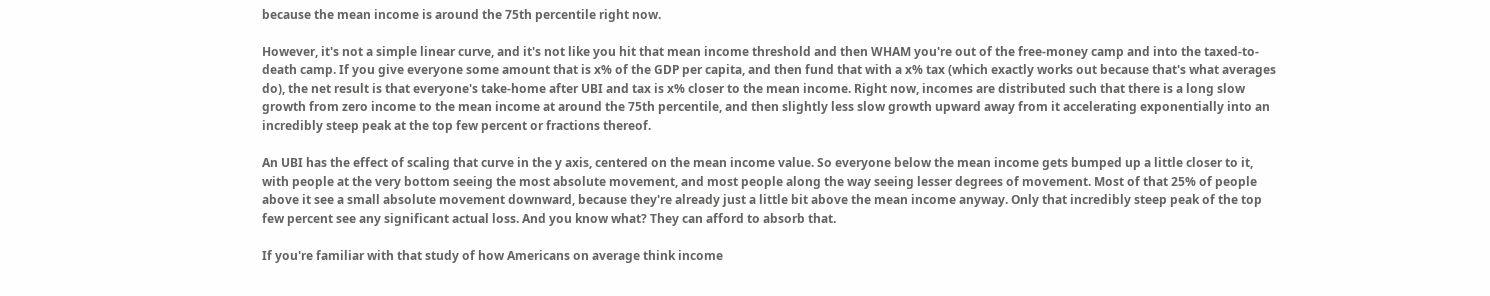because the mean income is around the 75th percentile right now.

However, it's not a simple linear curve, and it's not like you hit that mean income threshold and then WHAM you're out of the free-money camp and into the taxed-to-death camp. If you give everyone some amount that is x% of the GDP per capita, and then fund that with a x% tax (which exactly works out because that's what averages do), the net result is that everyone's take-home after UBI and tax is x% closer to the mean income. Right now, incomes are distributed such that there is a long slow growth from zero income to the mean income at around the 75th percentile, and then slightly less slow growth upward away from it accelerating exponentially into an incredibly steep peak at the top few percent or fractions thereof.

An UBI has the effect of scaling that curve in the y axis, centered on the mean income value. So everyone below the mean income gets bumped up a little closer to it, with people at the very bottom seeing the most absolute movement, and most people along the way seeing lesser degrees of movement. Most of that 25% of people above it see a small absolute movement downward, because they're already just a little bit above the mean income anyway. Only that incredibly steep peak of the top few percent see any significant actual loss. And you know what? They can afford to absorb that.

If you're familiar with that study of how Americans on average think income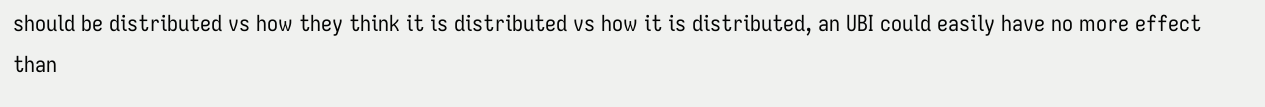should be distributed vs how they think it is distributed vs how it is distributed, an UBI could easily have no more effect than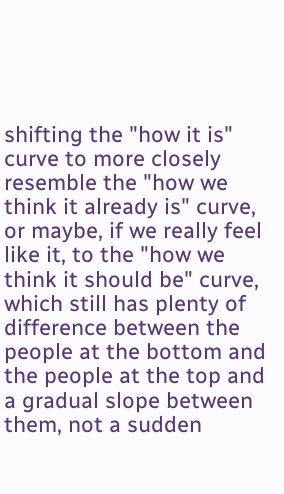shifting the "how it is" curve to more closely resemble the "how we think it already is" curve, or maybe, if we really feel like it, to the "how we think it should be" curve, which still has plenty of difference between the people at the bottom and the people at the top and a gradual slope between them, not a sudden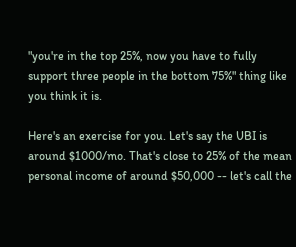"you're in the top 25%, now you have to fully support three people in the bottom 75%" thing like you think it is.

Here's an exercise for you. Let's say the UBI is around $1000/mo. That's close to 25% of the mean personal income of around $50,000 -- let's call the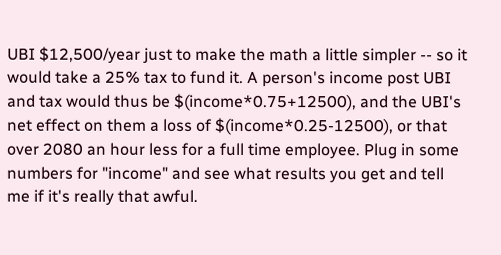UBI $12,500/year just to make the math a little simpler -- so it would take a 25% tax to fund it. A person's income post UBI and tax would thus be $(income*0.75+12500), and the UBI's net effect on them a loss of $(income*0.25-12500), or that over 2080 an hour less for a full time employee. Plug in some numbers for "income" and see what results you get and tell me if it's really that awful.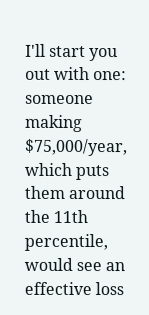I'll start you out with one: someone making $75,000/year, which puts them around the 11th percentile, would see an effective loss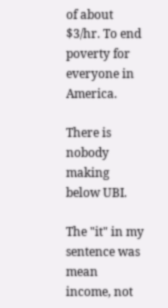of about $3/hr. To end poverty for everyone in America.

There is nobody making below UBI.

The "it" in my sentence was mean income, not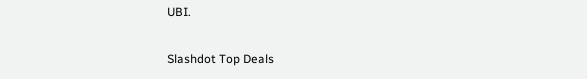UBI.

Slashdot Top Deals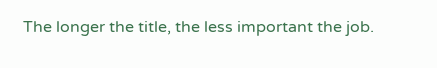The longer the title, the less important the job.